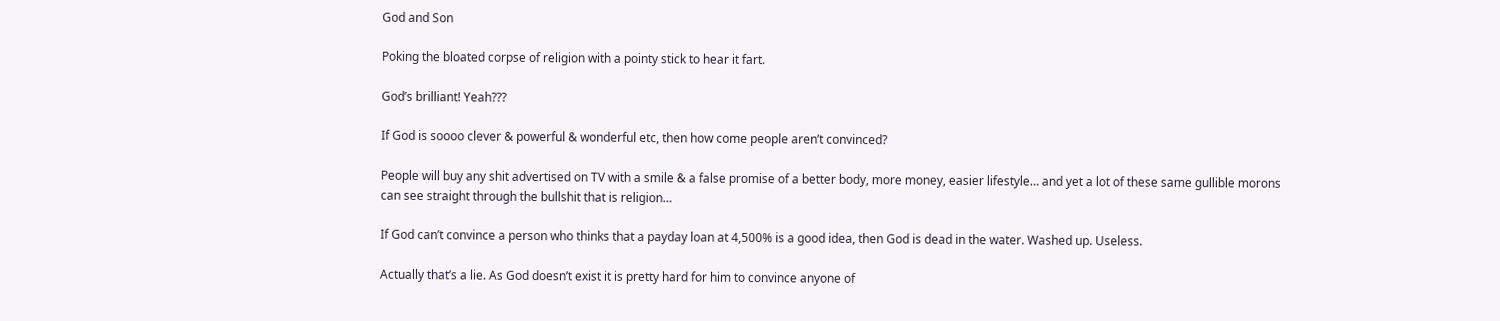God and Son

Poking the bloated corpse of religion with a pointy stick to hear it fart.

God’s brilliant! Yeah???

If God is soooo clever & powerful & wonderful etc, then how come people aren’t convinced?

People will buy any shit advertised on TV with a smile & a false promise of a better body, more money, easier lifestyle… and yet a lot of these same gullible morons can see straight through the bullshit that is religion…

If God can’t convince a person who thinks that a payday loan at 4,500% is a good idea, then God is dead in the water. Washed up. Useless.

Actually that’s a lie. As God doesn’t exist it is pretty hard for him to convince anyone of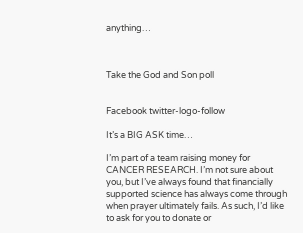anything…



Take the God and Son poll


Facebook twitter-logo-follow

It’s a BIG ASK time…

I’m part of a team raising money for CANCER RESEARCH. I’m not sure about you, but I’ve always found that financially supported science has always come through when prayer ultimately fails. As such, I’d like to ask for you to donate or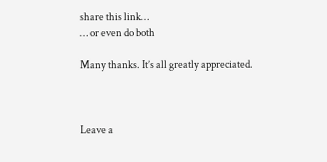share this link…
… or even do both

Many thanks. It’s all greatly appreciated.



Leave a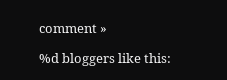comment »

%d bloggers like this: